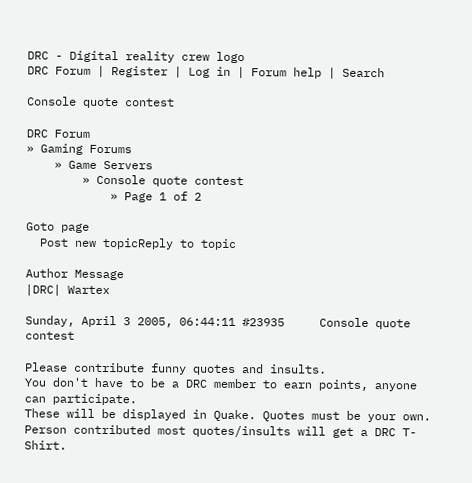DRC - Digital reality crew logo
DRC Forum | Register | Log in | Forum help | Search

Console quote contest

DRC Forum
» Gaming Forums
    » Game Servers
        » Console quote contest
            » Page 1 of 2

Goto page
  Post new topicReply to topic

Author Message
|DRC| Wartex

Sunday, April 3 2005, 06:44:11 #23935     Console quote contest

Please contribute funny quotes and insults.
You don't have to be a DRC member to earn points, anyone can participate.
These will be displayed in Quake. Quotes must be your own.
Person contributed most quotes/insults will get a DRC T-Shirt.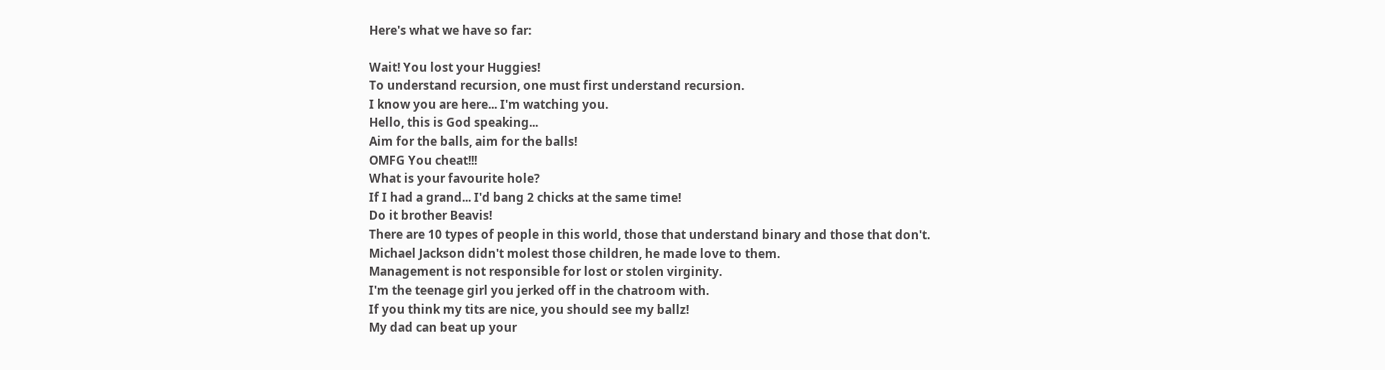Here's what we have so far:

Wait! You lost your Huggies!
To understand recursion, one must first understand recursion.
I know you are here... I'm watching you.
Hello, this is God speaking...
Aim for the balls, aim for the balls!
OMFG You cheat!!!
What is your favourite hole?
If I had a grand... I'd bang 2 chicks at the same time!
Do it brother Beavis!
There are 10 types of people in this world, those that understand binary and those that don't.
Michael Jackson didn't molest those children, he made love to them.
Management is not responsible for lost or stolen virginity.
I'm the teenage girl you jerked off in the chatroom with.
If you think my tits are nice, you should see my ballz!
My dad can beat up your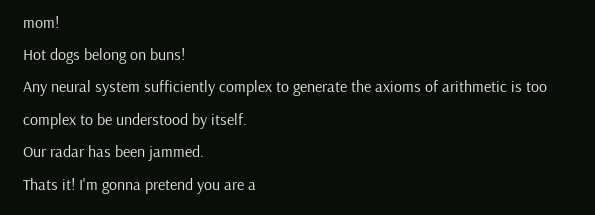mom!
Hot dogs belong on buns!
Any neural system sufficiently complex to generate the axioms of arithmetic is too complex to be understood by itself.
Our radar has been jammed.
Thats it! I'm gonna pretend you are a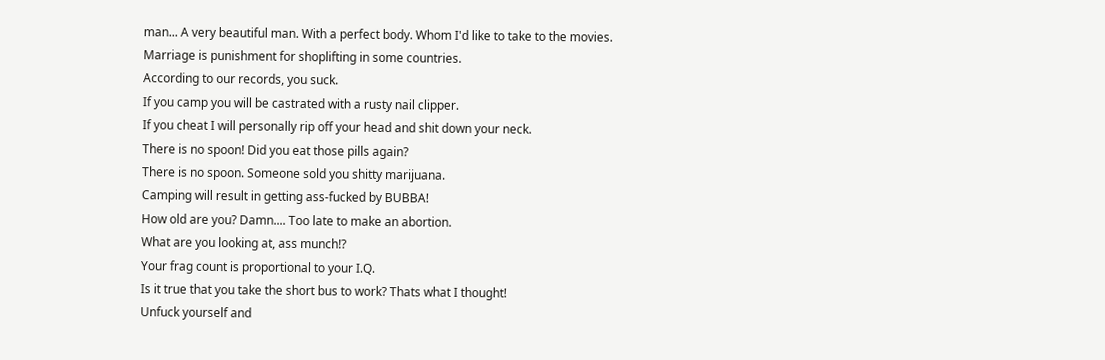man... A very beautiful man. With a perfect body. Whom I'd like to take to the movies.
Marriage is punishment for shoplifting in some countries.
According to our records, you suck.
If you camp you will be castrated with a rusty nail clipper.
If you cheat I will personally rip off your head and shit down your neck.
There is no spoon! Did you eat those pills again?
There is no spoon. Someone sold you shitty marijuana.
Camping will result in getting ass-fucked by BUBBA!
How old are you? Damn.... Too late to make an abortion.
What are you looking at, ass munch!?
Your frag count is proportional to your I.Q.
Is it true that you take the short bus to work? Thats what I thought!
Unfuck yourself and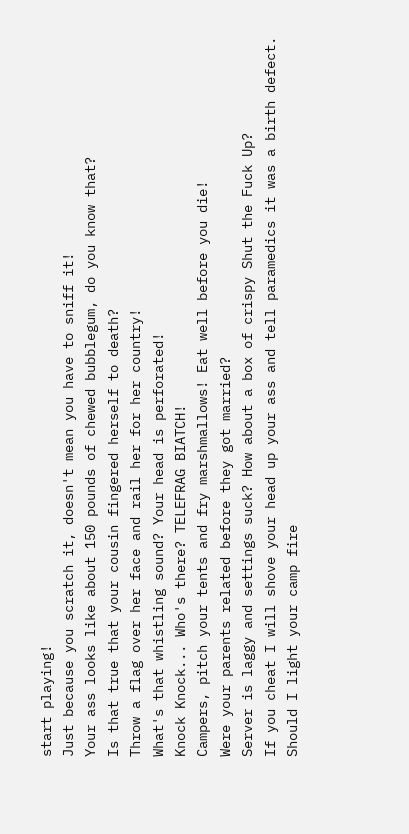start playing!
Just because you scratch it, doesn't mean you have to sniff it!
Your ass looks like about 150 pounds of chewed bubblegum, do you know that?
Is that true that your cousin fingered herself to death?
Throw a flag over her face and rail her for her country!
What's that whistling sound? Your head is perforated!
Knock Knock... Who's there? TELEFRAG BIATCH!
Campers, pitch your tents and fry marshmallows! Eat well before you die!
Were your parents related before they got married?
Server is laggy and settings suck? How about a box of crispy Shut the Fuck Up?
If you cheat I will shove your head up your ass and tell paramedics it was a birth defect.
Should I light your camp fire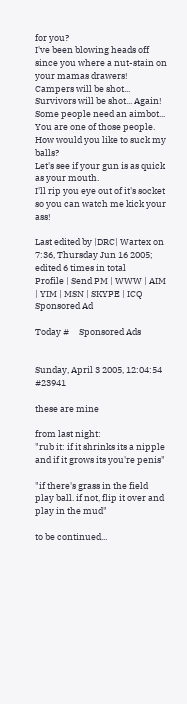for you?
I've been blowing heads off since you where a nut-stain on your mamas drawers!
Campers will be shot... Survivors will be shot... Again!
Some people need an aimbot... You are one of those people.
How would you like to suck my balls?
Let's see if your gun is as quick as your mouth.
I'll rip you eye out of it's socket so you can watch me kick your ass!

Last edited by |DRC| Wartex on 7:36, Thursday Jun 16 2005; edited 6 times in total
Profile | Send PM | WWW | AIM | YIM | MSN | SKYPE | ICQ
Sponsored Ad

Today #     Sponsored Ads


Sunday, April 3 2005, 12:04:54 #23941

these are mine

from last night:
"rub it: if it shrinks its a nipple and if it grows its you're penis"

"if there's grass in the field play ball. if not, flip it over and play in the mud"

to be continued...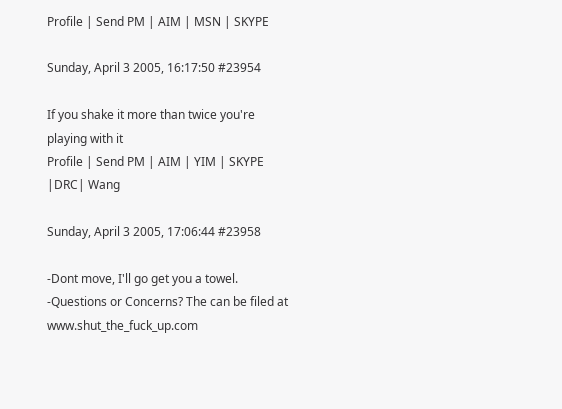Profile | Send PM | AIM | MSN | SKYPE

Sunday, April 3 2005, 16:17:50 #23954

If you shake it more than twice you're playing with it
Profile | Send PM | AIM | YIM | SKYPE
|DRC| Wang

Sunday, April 3 2005, 17:06:44 #23958

-Dont move, I'll go get you a towel.
-Questions or Concerns? The can be filed at www.shut_the_fuck_up.com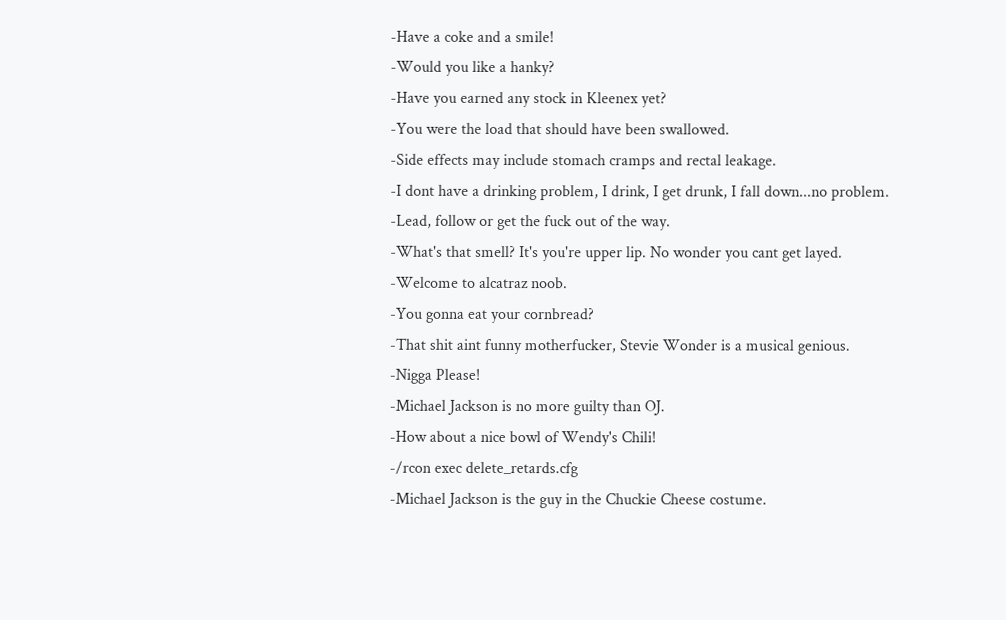-Have a coke and a smile!
-Would you like a hanky?
-Have you earned any stock in Kleenex yet?
-You were the load that should have been swallowed.
-Side effects may include stomach cramps and rectal leakage.
-I dont have a drinking problem, I drink, I get drunk, I fall down...no problem.
-Lead, follow or get the fuck out of the way.
-What's that smell? It's you're upper lip. No wonder you cant get layed.
-Welcome to alcatraz noob.
-You gonna eat your cornbread?
-That shit aint funny motherfucker, Stevie Wonder is a musical genious.
-Nigga Please!
-Michael Jackson is no more guilty than OJ.
-How about a nice bowl of Wendy's Chili!
-/rcon exec delete_retards.cfg
-Michael Jackson is the guy in the Chuckie Cheese costume.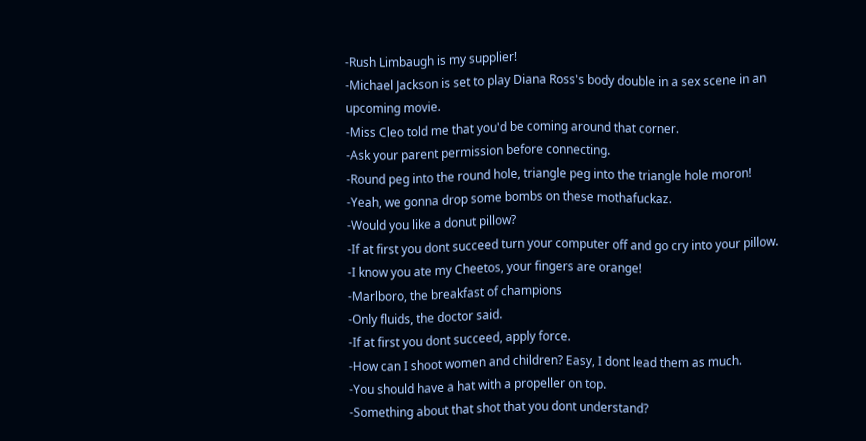-Rush Limbaugh is my supplier!
-Michael Jackson is set to play Diana Ross's body double in a sex scene in an upcoming movie.
-Miss Cleo told me that you'd be coming around that corner.
-Ask your parent permission before connecting.
-Round peg into the round hole, triangle peg into the triangle hole moron!
-Yeah, we gonna drop some bombs on these mothafuckaz.
-Would you like a donut pillow?
-If at first you dont succeed turn your computer off and go cry into your pillow.
-I know you ate my Cheetos, your fingers are orange!
-Marlboro, the breakfast of champions
-Only fluids, the doctor said.
-If at first you dont succeed, apply force.
-How can I shoot women and children? Easy, I dont lead them as much.
-You should have a hat with a propeller on top.
-Something about that shot that you dont understand?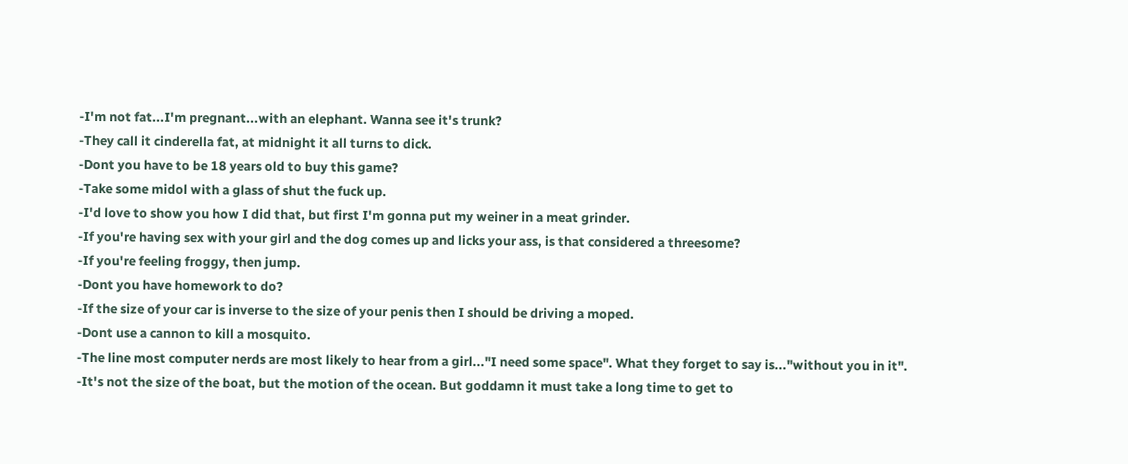-I'm not fat...I'm pregnant...with an elephant. Wanna see it's trunk?
-They call it cinderella fat, at midnight it all turns to dick.
-Dont you have to be 18 years old to buy this game?
-Take some midol with a glass of shut the fuck up.
-I'd love to show you how I did that, but first I'm gonna put my weiner in a meat grinder.
-If you're having sex with your girl and the dog comes up and licks your ass, is that considered a threesome?
-If you're feeling froggy, then jump.
-Dont you have homework to do?
-If the size of your car is inverse to the size of your penis then I should be driving a moped.
-Dont use a cannon to kill a mosquito.
-The line most computer nerds are most likely to hear from a girl..."I need some space". What they forget to say is..."without you in it".
-It's not the size of the boat, but the motion of the ocean. But goddamn it must take a long time to get to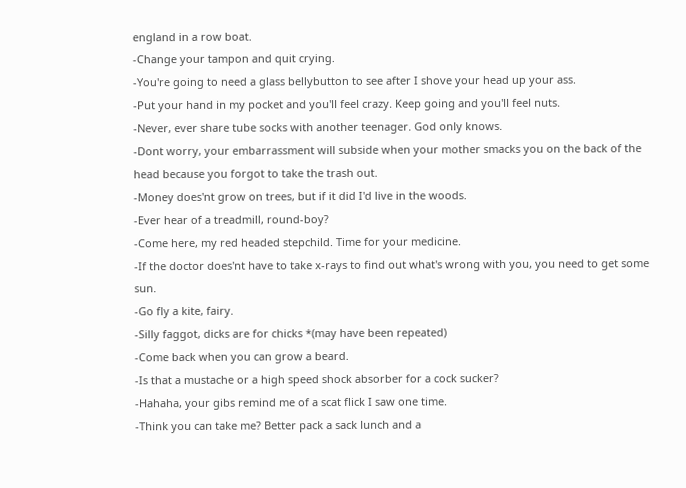england in a row boat.
-Change your tampon and quit crying.
-You're going to need a glass bellybutton to see after I shove your head up your ass.
-Put your hand in my pocket and you'll feel crazy. Keep going and you'll feel nuts.
-Never, ever share tube socks with another teenager. God only knows.
-Dont worry, your embarrassment will subside when your mother smacks you on the back of the head because you forgot to take the trash out.
-Money does'nt grow on trees, but if it did I'd live in the woods.
-Ever hear of a treadmill, round-boy?
-Come here, my red headed stepchild. Time for your medicine.
-If the doctor does'nt have to take x-rays to find out what's wrong with you, you need to get some sun.
-Go fly a kite, fairy.
-Silly faggot, dicks are for chicks *(may have been repeated)
-Come back when you can grow a beard.
-Is that a mustache or a high speed shock absorber for a cock sucker?
-Hahaha, your gibs remind me of a scat flick I saw one time.
-Think you can take me? Better pack a sack lunch and a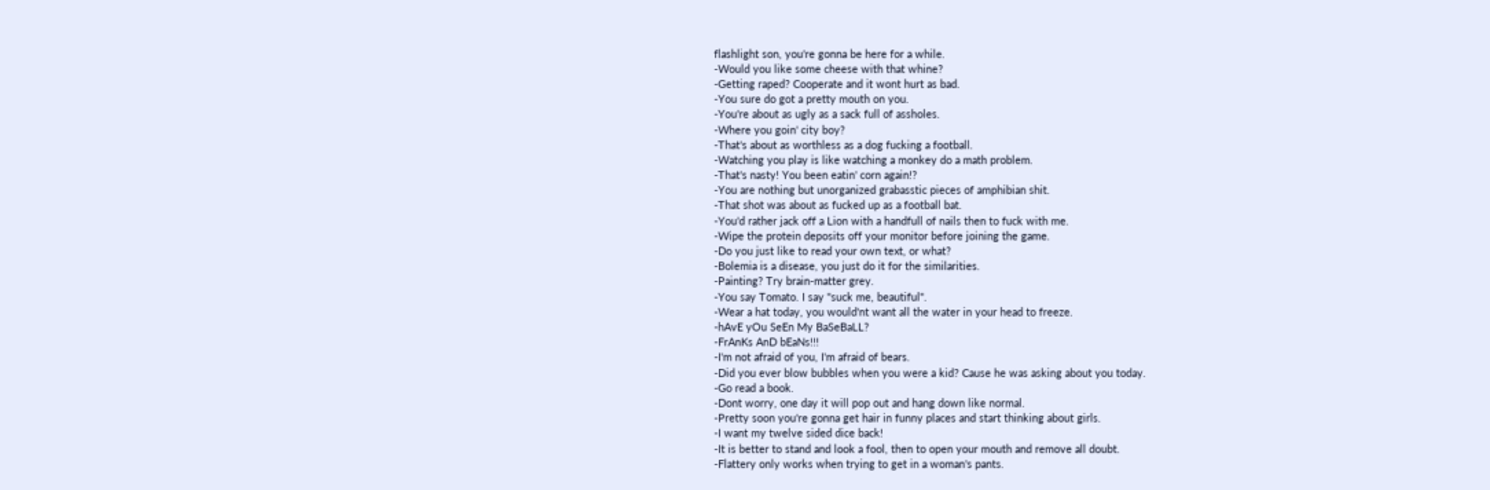flashlight son, you're gonna be here for a while.
-Would you like some cheese with that whine?
-Getting raped? Cooperate and it wont hurt as bad.
-You sure do got a pretty mouth on you.
-You're about as ugly as a sack full of assholes.
-Where you goin' city boy?
-That's about as worthless as a dog fucking a football.
-Watching you play is like watching a monkey do a math problem.
-That's nasty! You been eatin' corn again!?
-You are nothing but unorganized grabasstic pieces of amphibian shit.
-That shot was about as fucked up as a football bat.
-You'd rather jack off a Lion with a handfull of nails then to fuck with me.
-Wipe the protein deposits off your monitor before joining the game.
-Do you just like to read your own text, or what?
-Bolemia is a disease, you just do it for the similarities.
-Painting? Try brain-matter grey.
-You say Tomato. I say "suck me, beautiful".
-Wear a hat today, you would'nt want all the water in your head to freeze.
-hAvE yOu SeEn My BaSeBaLL?
-FrAnKs AnD bEaNs!!!
-I'm not afraid of you, I'm afraid of bears.
-Did you ever blow bubbles when you were a kid? Cause he was asking about you today.
-Go read a book.
-Dont worry, one day it will pop out and hang down like normal.
-Pretty soon you're gonna get hair in funny places and start thinking about girls.
-I want my twelve sided dice back!
-It is better to stand and look a fool, then to open your mouth and remove all doubt.
-Flattery only works when trying to get in a woman's pants.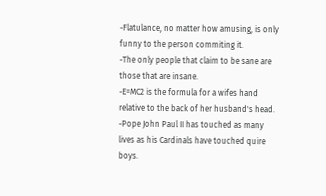-Flatulance, no matter how amusing, is only funny to the person commiting it.
-The only people that claim to be sane are those that are insane.
-E=MC2 is the formula for a wifes hand relative to the back of her husband's head.
-Pope John Paul II has touched as many lives as his Cardinals have touched quire boys.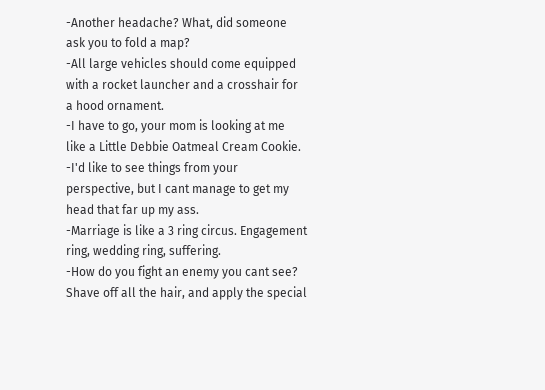-Another headache? What, did someone ask you to fold a map?
-All large vehicles should come equipped with a rocket launcher and a crosshair for a hood ornament.
-I have to go, your mom is looking at me like a Little Debbie Oatmeal Cream Cookie.
-I'd like to see things from your perspective, but I cant manage to get my head that far up my ass.
-Marriage is like a 3 ring circus. Engagement ring, wedding ring, suffering.
-How do you fight an enemy you cant see? Shave off all the hair, and apply the special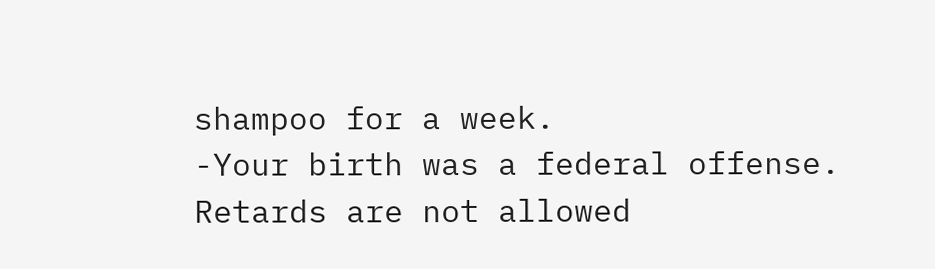shampoo for a week.
-Your birth was a federal offense. Retards are not allowed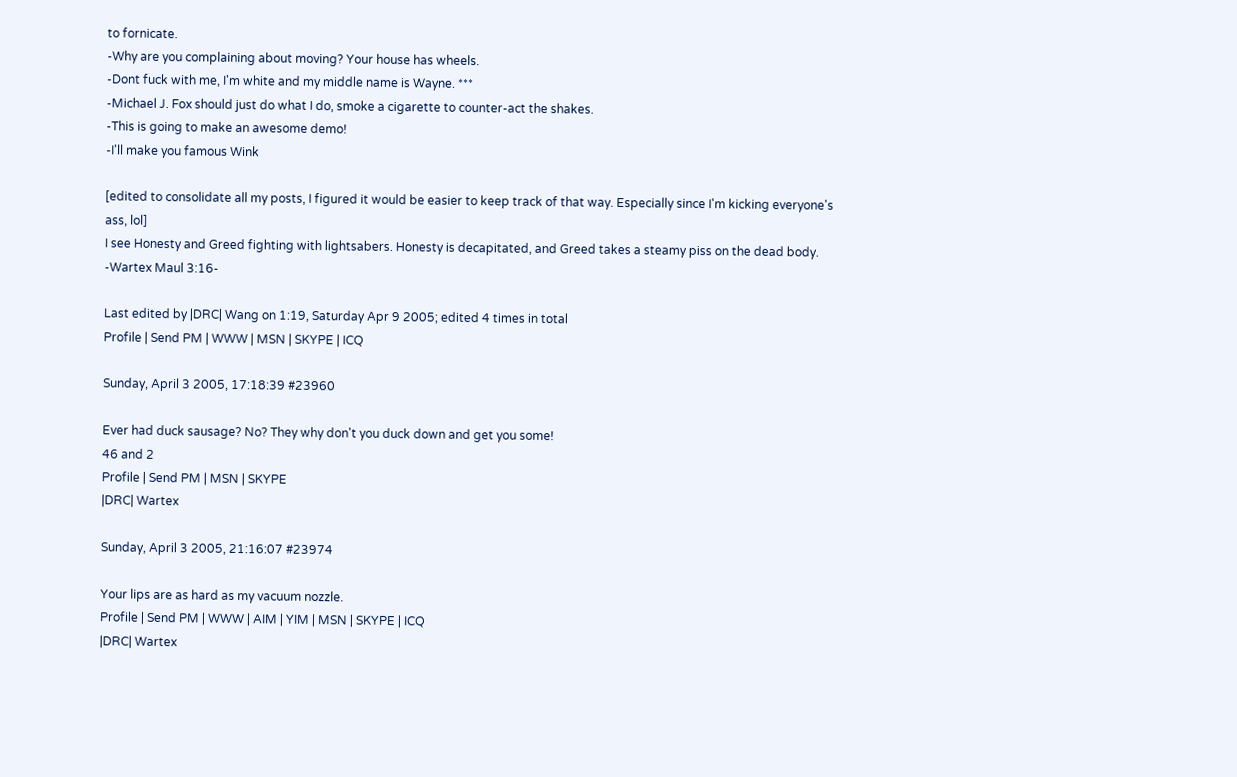to fornicate.
-Why are you complaining about moving? Your house has wheels.
-Dont fuck with me, I'm white and my middle name is Wayne. ***
-Michael J. Fox should just do what I do, smoke a cigarette to counter-act the shakes.
-This is going to make an awesome demo!
-I'll make you famous Wink

[edited to consolidate all my posts, I figured it would be easier to keep track of that way. Especially since I'm kicking everyone's ass, lol]
I see Honesty and Greed fighting with lightsabers. Honesty is decapitated, and Greed takes a steamy piss on the dead body. -Wartex Maul 3:16-

Last edited by |DRC| Wang on 1:19, Saturday Apr 9 2005; edited 4 times in total
Profile | Send PM | WWW | MSN | SKYPE | ICQ

Sunday, April 3 2005, 17:18:39 #23960

Ever had duck sausage? No? They why don't you duck down and get you some!
46 and 2
Profile | Send PM | MSN | SKYPE
|DRC| Wartex

Sunday, April 3 2005, 21:16:07 #23974

Your lips are as hard as my vacuum nozzle.
Profile | Send PM | WWW | AIM | YIM | MSN | SKYPE | ICQ
|DRC| Wartex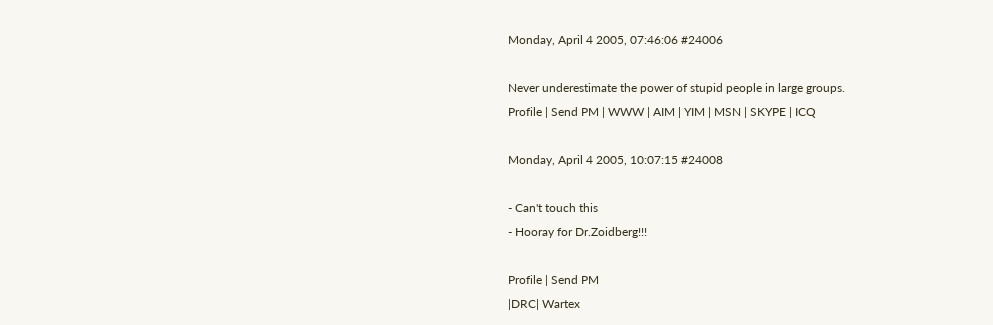Monday, April 4 2005, 07:46:06 #24006

Never underestimate the power of stupid people in large groups.
Profile | Send PM | WWW | AIM | YIM | MSN | SKYPE | ICQ

Monday, April 4 2005, 10:07:15 #24008

- Can't touch this
- Hooray for Dr.Zoidberg!!!

Profile | Send PM
|DRC| Wartex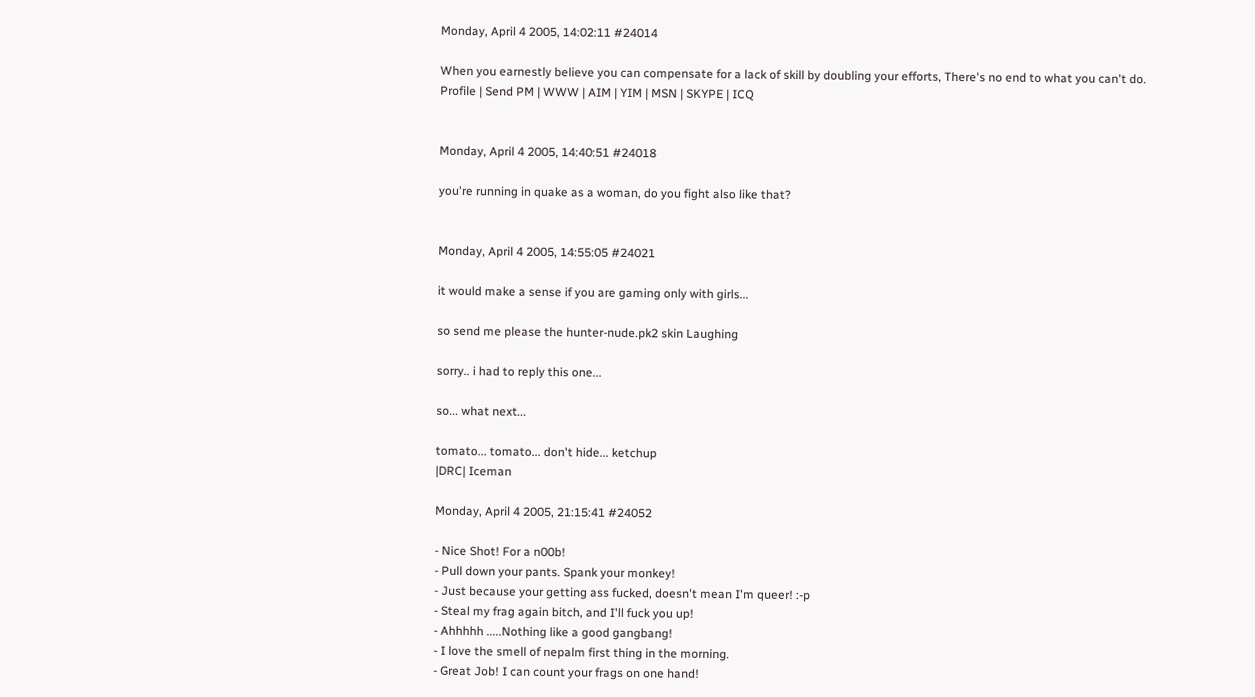Monday, April 4 2005, 14:02:11 #24014

When you earnestly believe you can compensate for a lack of skill by doubling your efforts, There's no end to what you can't do.
Profile | Send PM | WWW | AIM | YIM | MSN | SKYPE | ICQ


Monday, April 4 2005, 14:40:51 #24018

you're running in quake as a woman, do you fight also like that?


Monday, April 4 2005, 14:55:05 #24021

it would make a sense if you are gaming only with girls...

so send me please the hunter-nude.pk2 skin Laughing

sorry.. i had to reply this one...

so... what next...

tomato... tomato... don't hide... ketchup
|DRC| Iceman

Monday, April 4 2005, 21:15:41 #24052

- Nice Shot! For a n00b!
- Pull down your pants. Spank your monkey!
- Just because your getting ass fucked, doesn't mean I'm queer! :-p
- Steal my frag again bitch, and I'll fuck you up!
- Ahhhhh .....Nothing like a good gangbang!
- I love the smell of nepalm first thing in the morning.
- Great Job! I can count your frags on one hand!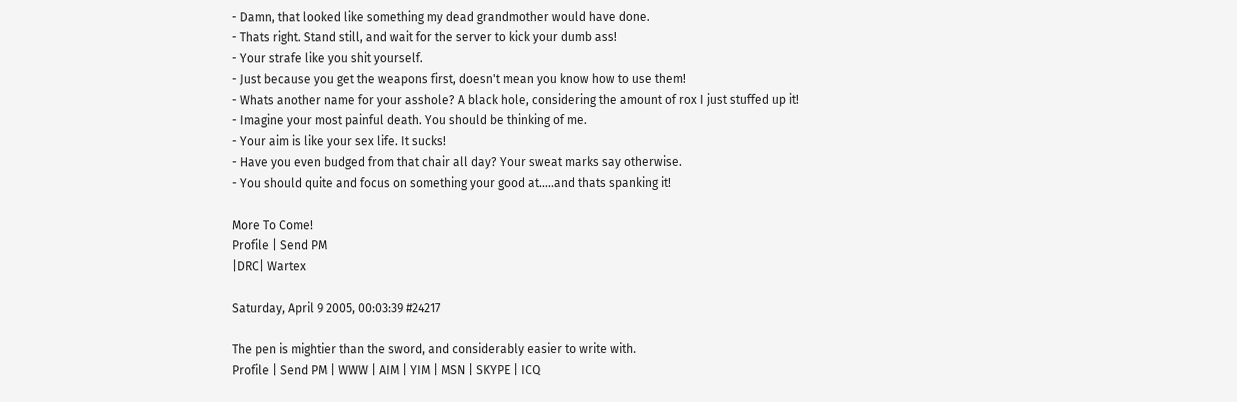- Damn, that looked like something my dead grandmother would have done.
- Thats right. Stand still, and wait for the server to kick your dumb ass!
- Your strafe like you shit yourself.
- Just because you get the weapons first, doesn't mean you know how to use them!
- Whats another name for your asshole? A black hole, considering the amount of rox I just stuffed up it!
- Imagine your most painful death. You should be thinking of me.
- Your aim is like your sex life. It sucks!
- Have you even budged from that chair all day? Your sweat marks say otherwise.
- You should quite and focus on something your good at.....and thats spanking it!

More To Come!
Profile | Send PM
|DRC| Wartex

Saturday, April 9 2005, 00:03:39 #24217

The pen is mightier than the sword, and considerably easier to write with.
Profile | Send PM | WWW | AIM | YIM | MSN | SKYPE | ICQ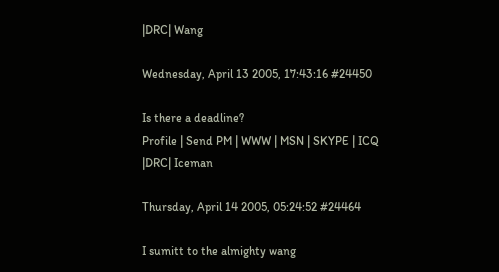|DRC| Wang

Wednesday, April 13 2005, 17:43:16 #24450

Is there a deadline?
Profile | Send PM | WWW | MSN | SKYPE | ICQ
|DRC| Iceman

Thursday, April 14 2005, 05:24:52 #24464

I sumitt to the almighty wang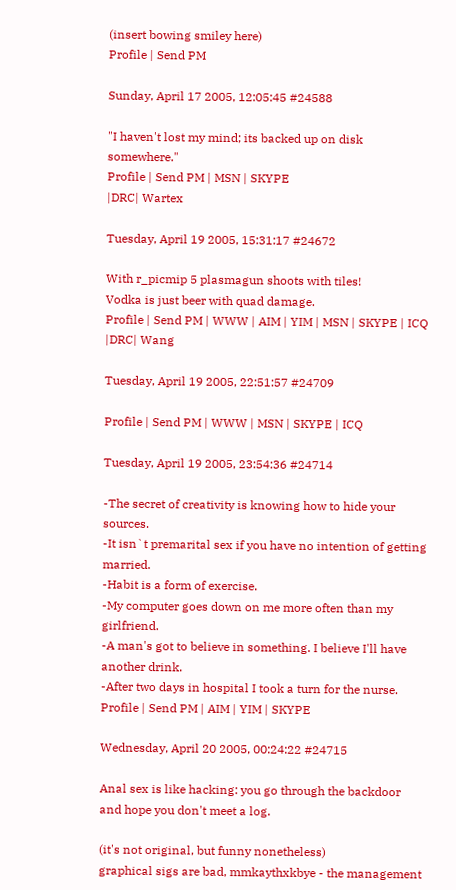(insert bowing smiley here)
Profile | Send PM

Sunday, April 17 2005, 12:05:45 #24588

"I haven't lost my mind; its backed up on disk somewhere."
Profile | Send PM | MSN | SKYPE
|DRC| Wartex

Tuesday, April 19 2005, 15:31:17 #24672

With r_picmip 5 plasmagun shoots with tiles!
Vodka is just beer with quad damage.
Profile | Send PM | WWW | AIM | YIM | MSN | SKYPE | ICQ
|DRC| Wang

Tuesday, April 19 2005, 22:51:57 #24709

Profile | Send PM | WWW | MSN | SKYPE | ICQ

Tuesday, April 19 2005, 23:54:36 #24714

-The secret of creativity is knowing how to hide your sources.
-It isn`t premarital sex if you have no intention of getting married.
-Habit is a form of exercise.
-My computer goes down on me more often than my girlfriend.
-A man's got to believe in something. I believe I'll have another drink.
-After two days in hospital I took a turn for the nurse.
Profile | Send PM | AIM | YIM | SKYPE

Wednesday, April 20 2005, 00:24:22 #24715

Anal sex is like hacking: you go through the backdoor and hope you don't meet a log.

(it's not original, but funny nonetheless)
graphical sigs are bad, mmkaythxkbye - the management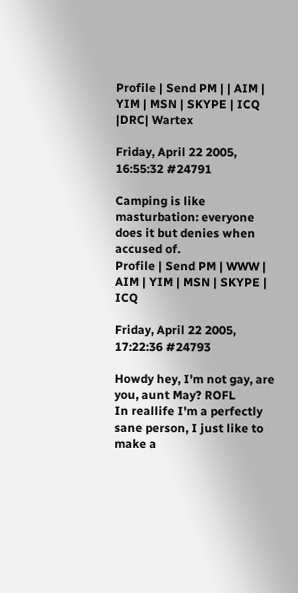Profile | Send PM | | AIM | YIM | MSN | SKYPE | ICQ
|DRC| Wartex

Friday, April 22 2005, 16:55:32 #24791

Camping is like masturbation: everyone does it but denies when accused of.
Profile | Send PM | WWW | AIM | YIM | MSN | SKYPE | ICQ

Friday, April 22 2005, 17:22:36 #24793

Howdy hey, I'm not gay, are you, aunt May? ROFL
In reallife I'm a perfectly sane person, I just like to make a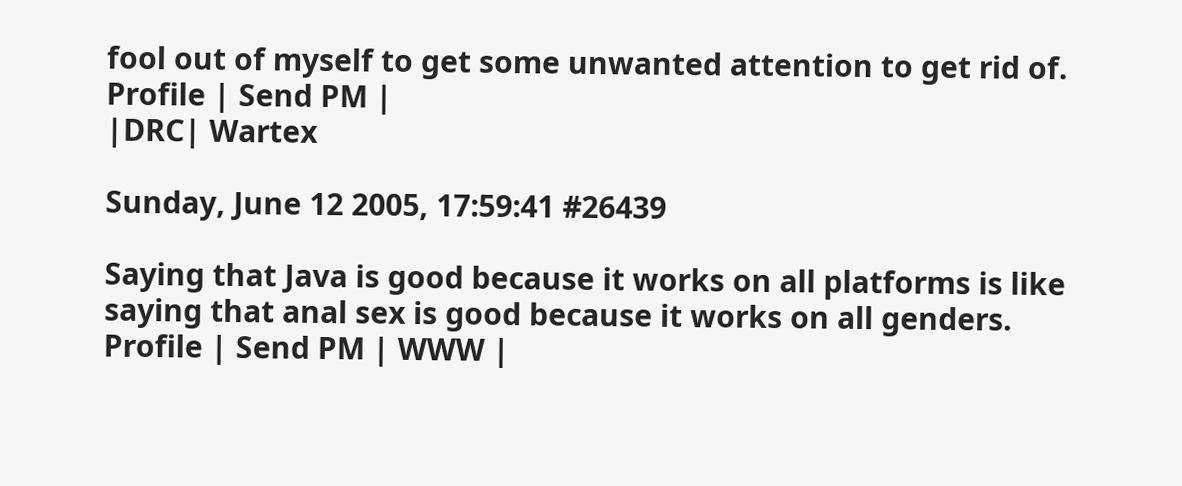fool out of myself to get some unwanted attention to get rid of.
Profile | Send PM |
|DRC| Wartex

Sunday, June 12 2005, 17:59:41 #26439

Saying that Java is good because it works on all platforms is like saying that anal sex is good because it works on all genders.
Profile | Send PM | WWW |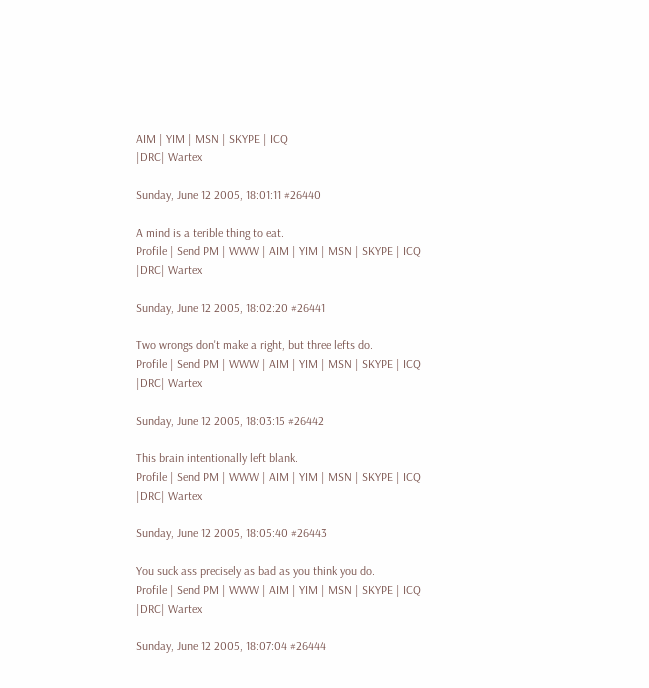AIM | YIM | MSN | SKYPE | ICQ
|DRC| Wartex

Sunday, June 12 2005, 18:01:11 #26440

A mind is a terible thing to eat.
Profile | Send PM | WWW | AIM | YIM | MSN | SKYPE | ICQ
|DRC| Wartex

Sunday, June 12 2005, 18:02:20 #26441

Two wrongs don't make a right, but three lefts do.
Profile | Send PM | WWW | AIM | YIM | MSN | SKYPE | ICQ
|DRC| Wartex

Sunday, June 12 2005, 18:03:15 #26442

This brain intentionally left blank.
Profile | Send PM | WWW | AIM | YIM | MSN | SKYPE | ICQ
|DRC| Wartex

Sunday, June 12 2005, 18:05:40 #26443

You suck ass precisely as bad as you think you do.
Profile | Send PM | WWW | AIM | YIM | MSN | SKYPE | ICQ
|DRC| Wartex

Sunday, June 12 2005, 18:07:04 #26444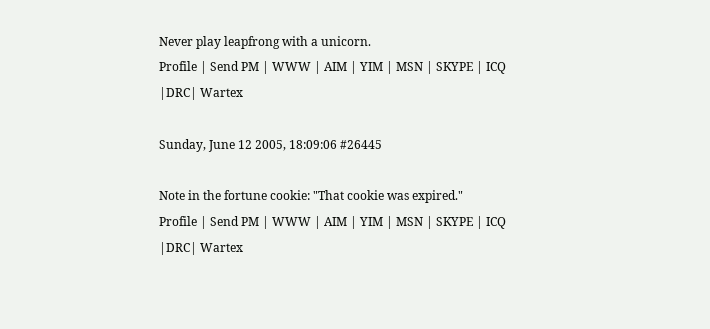Never play leapfrong with a unicorn.
Profile | Send PM | WWW | AIM | YIM | MSN | SKYPE | ICQ
|DRC| Wartex

Sunday, June 12 2005, 18:09:06 #26445

Note in the fortune cookie: "That cookie was expired."
Profile | Send PM | WWW | AIM | YIM | MSN | SKYPE | ICQ
|DRC| Wartex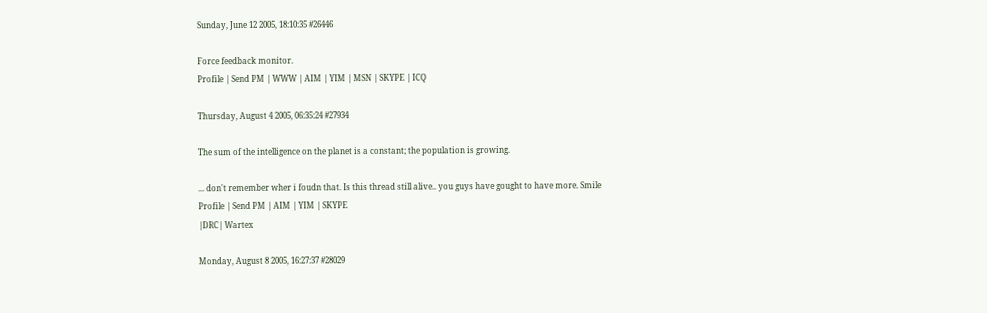Sunday, June 12 2005, 18:10:35 #26446

Force feedback monitor.
Profile | Send PM | WWW | AIM | YIM | MSN | SKYPE | ICQ

Thursday, August 4 2005, 06:35:24 #27934

The sum of the intelligence on the planet is a constant; the population is growing.

... don't remember wher i foudn that. Is this thread still alive.. you guys have gought to have more. Smile
Profile | Send PM | AIM | YIM | SKYPE
|DRC| Wartex

Monday, August 8 2005, 16:27:37 #28029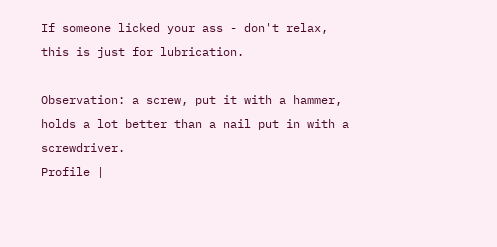If someone licked your ass - don't relax, this is just for lubrication.

Observation: a screw, put it with a hammer, holds a lot better than a nail put in with a screwdriver.
Profile |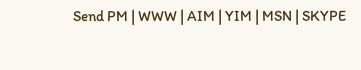Send PM | WWW | AIM | YIM | MSN | SKYPE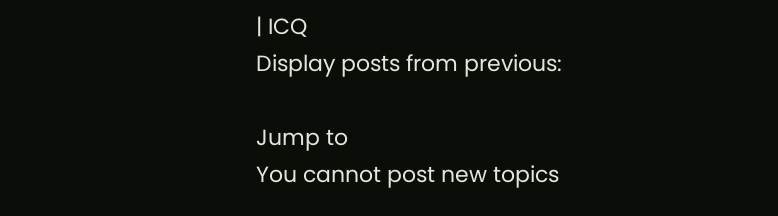| ICQ
Display posts from previous:

Jump to
You cannot post new topics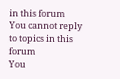in this forum
You cannot reply to topics in this forum
You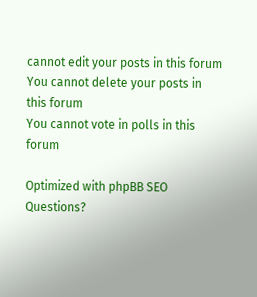cannot edit your posts in this forum
You cannot delete your posts in this forum
You cannot vote in polls in this forum

Optimized with phpBB SEO
Questions?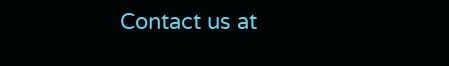Contact us at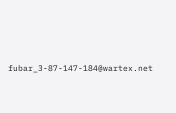fubar_3-87-147-184@wartex.net